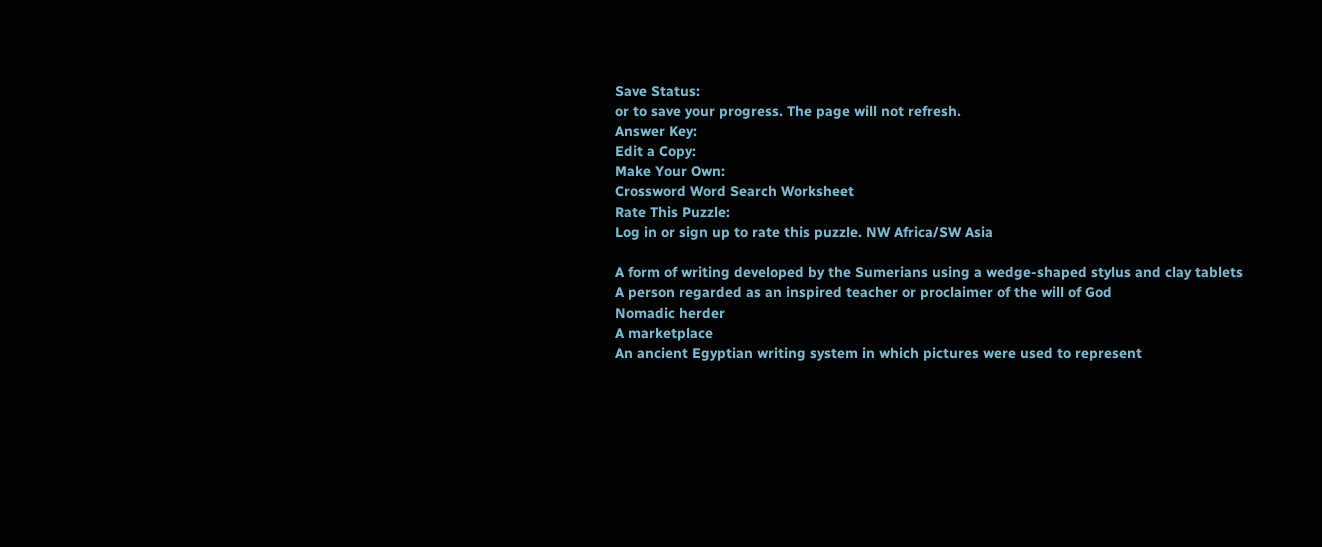Save Status:
or to save your progress. The page will not refresh.
Answer Key:
Edit a Copy:
Make Your Own:
Crossword Word Search Worksheet
Rate This Puzzle:
Log in or sign up to rate this puzzle. NW Africa/SW Asia

A form of writing developed by the Sumerians using a wedge-shaped stylus and clay tablets
A person regarded as an inspired teacher or proclaimer of the will of God
Nomadic herder
A marketplace
An ancient Egyptian writing system in which pictures were used to represent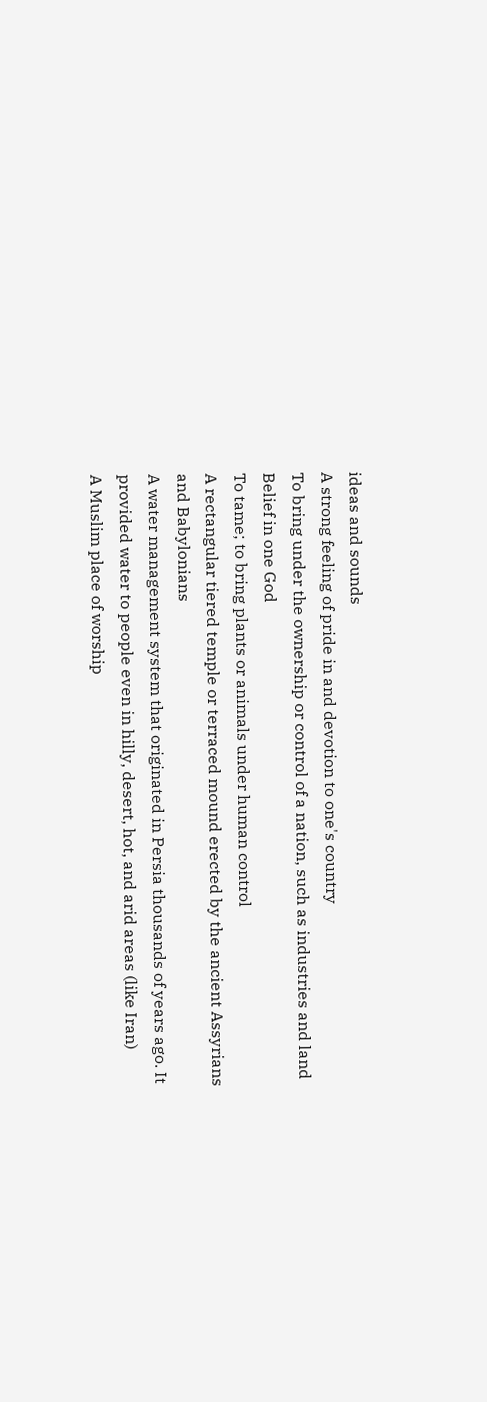ideas and sounds
A strong feeling of pride in and devotion to one's country
To bring under the ownership or control of a nation, such as industries and land
Belief in one God
To tame; to bring plants or animals under human control
A rectangular tiered temple or terraced mound erected by the ancient Assyrians and Babylonians
A water management system that originated in Persia thousands of years ago. It provided water to people even in hilly, desert, hot, and arid areas (like Iran)
A Muslim place of worship